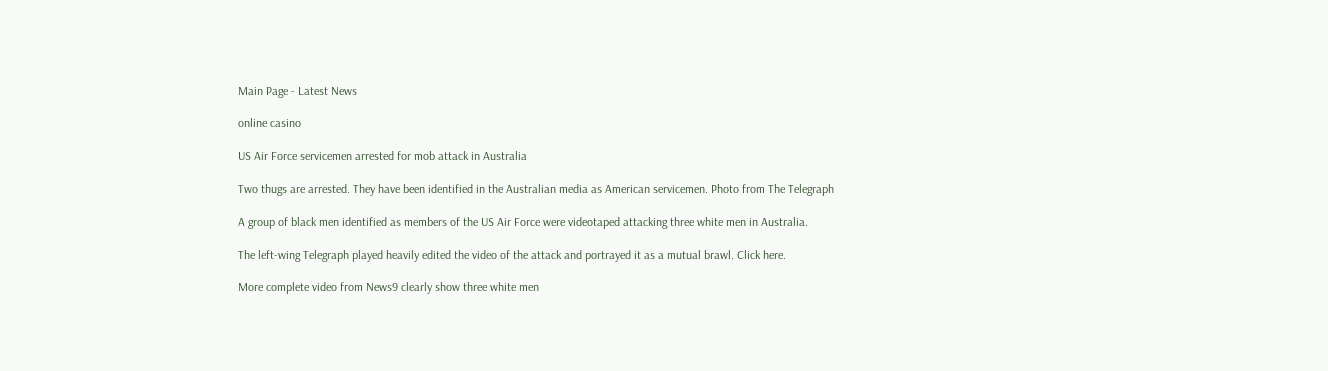Main Page - Latest News

online casino

US Air Force servicemen arrested for mob attack in Australia

Two thugs are arrested. They have been identified in the Australian media as American servicemen. Photo from The Telegraph

A group of black men identified as members of the US Air Force were videotaped attacking three white men in Australia.

The left-wing Telegraph played heavily edited the video of the attack and portrayed it as a mutual brawl. Click here.

More complete video from News9 clearly show three white men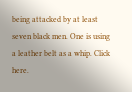being attacked by at least seven black men. One is using a leather belt as a whip. Click here.